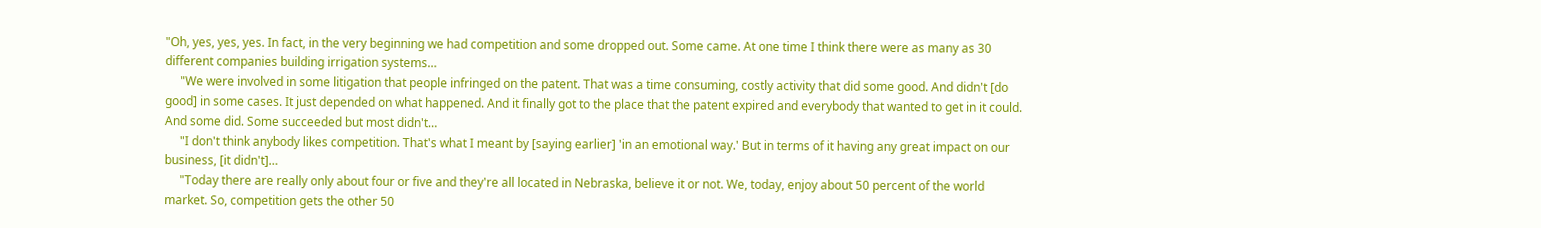"Oh, yes, yes, yes. In fact, in the very beginning we had competition and some dropped out. Some came. At one time I think there were as many as 30 different companies building irrigation systems…
     "We were involved in some litigation that people infringed on the patent. That was a time consuming, costly activity that did some good. And didn't [do good] in some cases. It just depended on what happened. And it finally got to the place that the patent expired and everybody that wanted to get in it could. And some did. Some succeeded but most didn't…
     "I don't think anybody likes competition. That's what I meant by [saying earlier] 'in an emotional way.' But in terms of it having any great impact on our business, [it didn't]…
     "Today there are really only about four or five and they're all located in Nebraska, believe it or not. We, today, enjoy about 50 percent of the world market. So, competition gets the other 50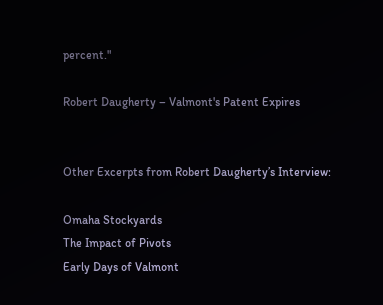percent."

Robert Daugherty – Valmont's Patent Expires


Other Excerpts from Robert Daugherty’s Interview:

Omaha Stockyards
The Impact of Pivots
Early Days of Valmont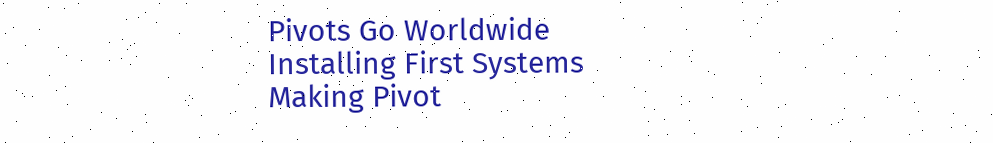Pivots Go Worldwide
Installing First Systems
Making Pivot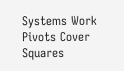Systems Work
Pivots Cover Squares